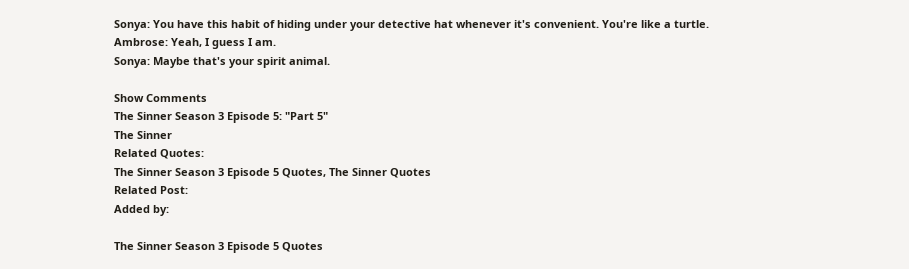Sonya: You have this habit of hiding under your detective hat whenever it's convenient. You're like a turtle.
Ambrose: Yeah, I guess I am.
Sonya: Maybe that's your spirit animal.

Show Comments
The Sinner Season 3 Episode 5: "Part 5"
The Sinner
Related Quotes:
The Sinner Season 3 Episode 5 Quotes, The Sinner Quotes
Related Post:
Added by:

The Sinner Season 3 Episode 5 Quotes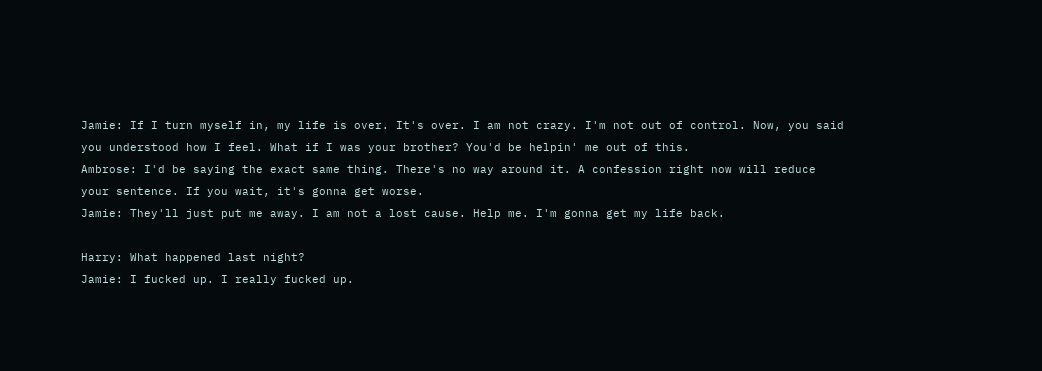Jamie: If I turn myself in, my life is over. It's over. I am not crazy. I'm not out of control. Now, you said you understood how I feel. What if I was your brother? You'd be helpin' me out of this.
Ambrose: I'd be saying the exact same thing. There's no way around it. A confession right now will reduce your sentence. If you wait, it's gonna get worse.
Jamie: They'll just put me away. I am not a lost cause. Help me. I'm gonna get my life back.

Harry: What happened last night?
Jamie: I fucked up. I really fucked up.